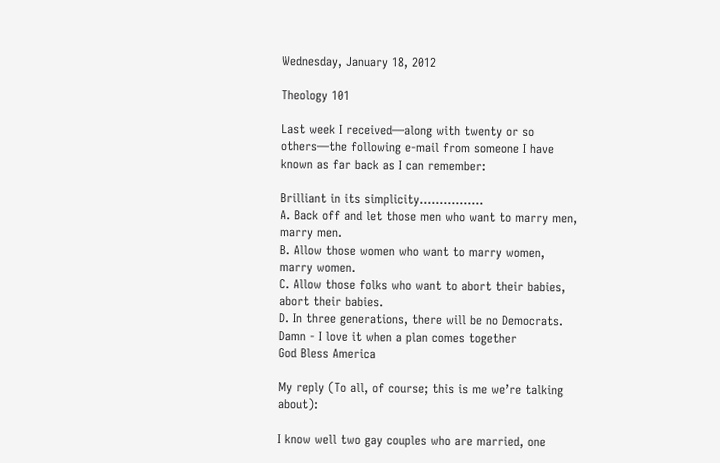Wednesday, January 18, 2012

Theology 101

Last week I received—along with twenty or so others—the following e-mail from someone I have known as far back as I can remember:

Brilliant in its simplicity................
A. Back off and let those men who want to marry men, marry men.
B. Allow those women who want to marry women, marry women.
C. Allow those folks who want to abort their babies, abort their babies.
D. In three generations, there will be no Democrats.
Damn - I love it when a plan comes together
God Bless America

My reply (To all, of course; this is me we’re talking about):

I know well two gay couples who are married, one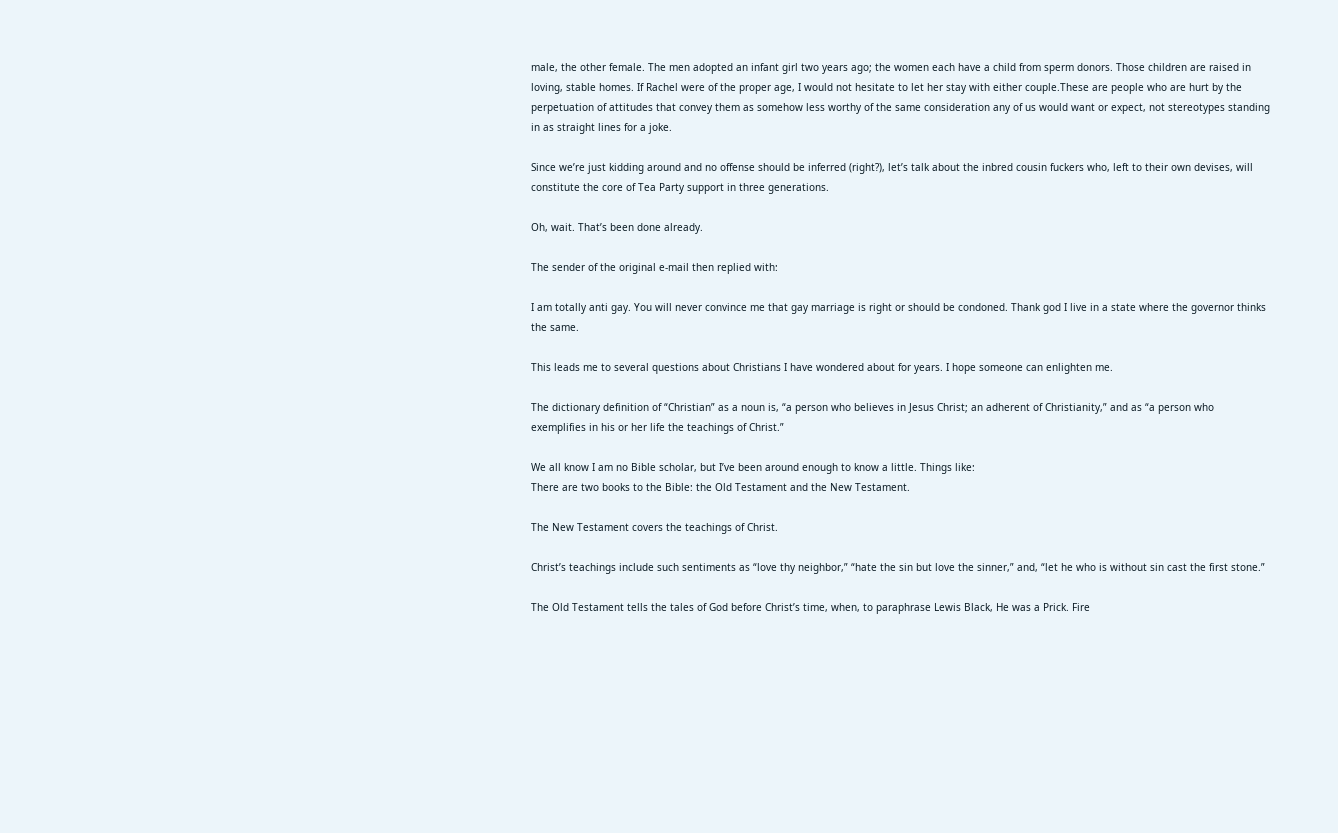male, the other female. The men adopted an infant girl two years ago; the women each have a child from sperm donors. Those children are raised in loving, stable homes. If Rachel were of the proper age, I would not hesitate to let her stay with either couple.These are people who are hurt by the perpetuation of attitudes that convey them as somehow less worthy of the same consideration any of us would want or expect, not stereotypes standing in as straight lines for a joke.

Since we’re just kidding around and no offense should be inferred (right?), let’s talk about the inbred cousin fuckers who, left to their own devises, will constitute the core of Tea Party support in three generations.

Oh, wait. That’s been done already.

The sender of the original e-mail then replied with:

I am totally anti gay. You will never convince me that gay marriage is right or should be condoned. Thank god I live in a state where the governor thinks the same.

This leads me to several questions about Christians I have wondered about for years. I hope someone can enlighten me.

The dictionary definition of “Christian” as a noun is, “a person who believes in Jesus Christ; an adherent of Christianity,” and as “a person who exemplifies in his or her life the teachings of Christ.”

We all know I am no Bible scholar, but I’ve been around enough to know a little. Things like:
There are two books to the Bible: the Old Testament and the New Testament.

The New Testament covers the teachings of Christ.

Christ’s teachings include such sentiments as “love thy neighbor,” “hate the sin but love the sinner,” and, “let he who is without sin cast the first stone.”

The Old Testament tells the tales of God before Christ’s time, when, to paraphrase Lewis Black, He was a Prick. Fire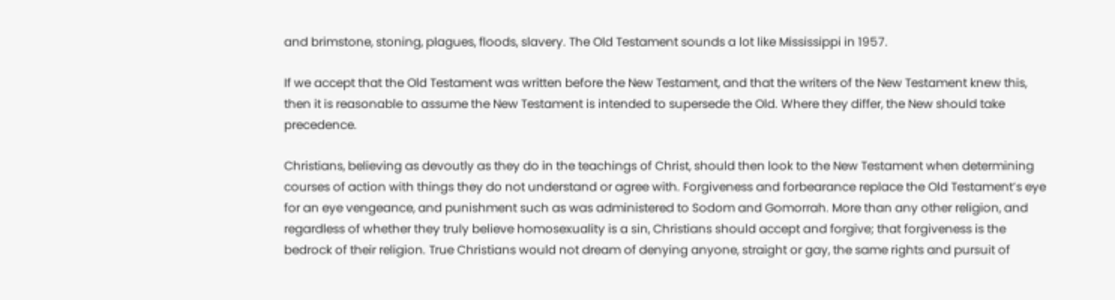and brimstone, stoning, plagues, floods, slavery. The Old Testament sounds a lot like Mississippi in 1957.

If we accept that the Old Testament was written before the New Testament, and that the writers of the New Testament knew this, then it is reasonable to assume the New Testament is intended to supersede the Old. Where they differ, the New should take precedence.

Christians, believing as devoutly as they do in the teachings of Christ, should then look to the New Testament when determining courses of action with things they do not understand or agree with. Forgiveness and forbearance replace the Old Testament’s eye for an eye vengeance, and punishment such as was administered to Sodom and Gomorrah. More than any other religion, and regardless of whether they truly believe homosexuality is a sin, Christians should accept and forgive; that forgiveness is the bedrock of their religion. True Christians would not dream of denying anyone, straight or gay, the same rights and pursuit of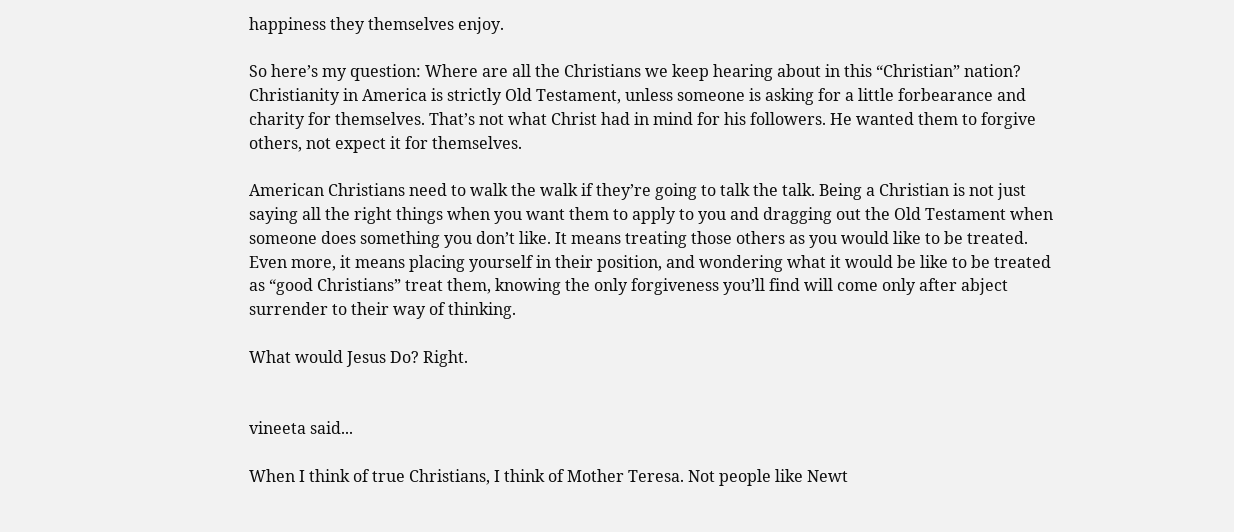happiness they themselves enjoy.

So here’s my question: Where are all the Christians we keep hearing about in this “Christian” nation? Christianity in America is strictly Old Testament, unless someone is asking for a little forbearance and charity for themselves. That’s not what Christ had in mind for his followers. He wanted them to forgive others, not expect it for themselves.

American Christians need to walk the walk if they’re going to talk the talk. Being a Christian is not just saying all the right things when you want them to apply to you and dragging out the Old Testament when someone does something you don’t like. It means treating those others as you would like to be treated. Even more, it means placing yourself in their position, and wondering what it would be like to be treated as “good Christians” treat them, knowing the only forgiveness you’ll find will come only after abject surrender to their way of thinking.

What would Jesus Do? Right.


vineeta said...

When I think of true Christians, I think of Mother Teresa. Not people like Newt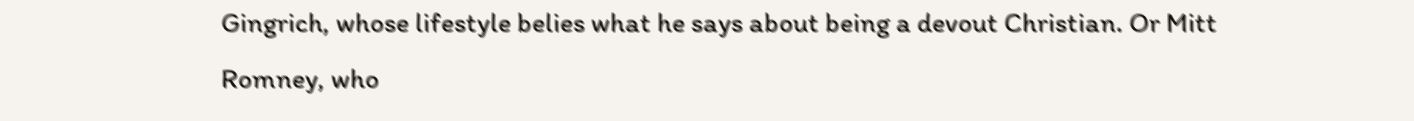Gingrich, whose lifestyle belies what he says about being a devout Christian. Or Mitt Romney, who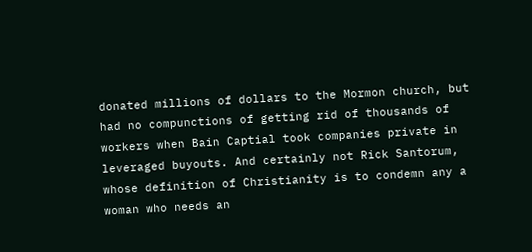donated millions of dollars to the Mormon church, but had no compunctions of getting rid of thousands of workers when Bain Captial took companies private in leveraged buyouts. And certainly not Rick Santorum, whose definition of Christianity is to condemn any a woman who needs an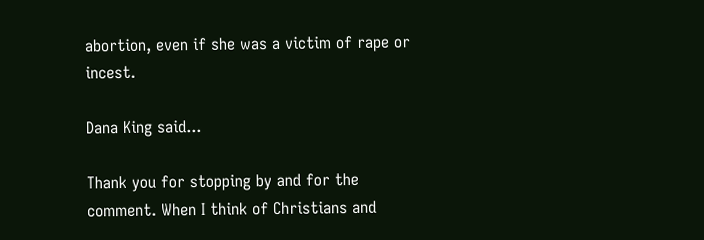abortion, even if she was a victim of rape or incest.

Dana King said...

Thank you for stopping by and for the comment. When I think of Christians and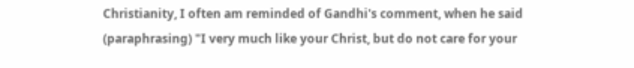Christianity, I often am reminded of Gandhi's comment, when he said (paraphrasing) "I very much like your Christ, but do not care for your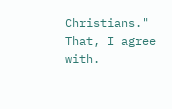Christians." That, I agree with.